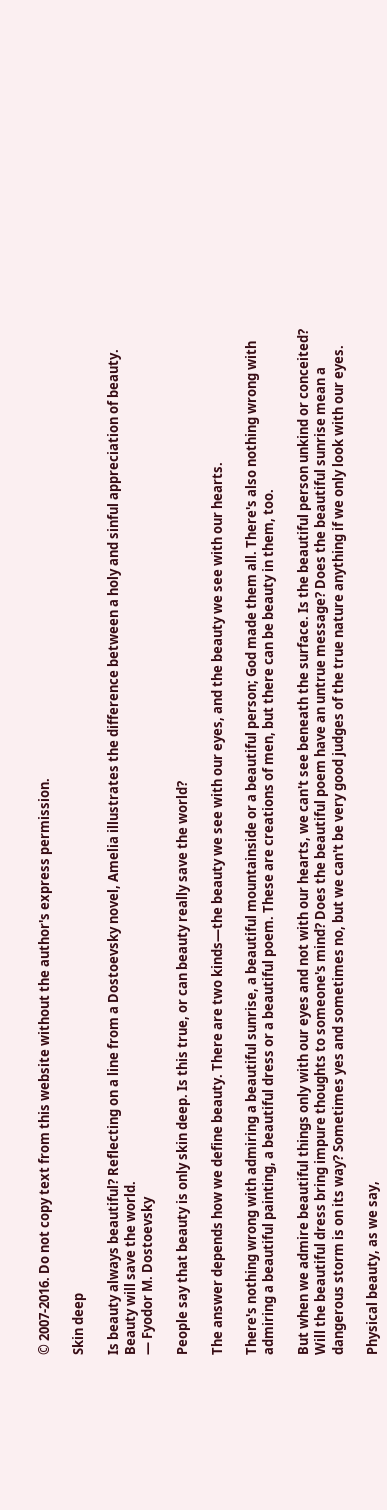© 2007-2016. Do not copy text from this website without the author's express permission.

Skin deep

Is beauty always beautiful? Reflecting on a line from a Dostoevsky novel, Amelia illustrates the difference between a holy and sinful appreciation of beauty.
Beauty will save the world.
— Fyodor M. Dostoevsky

People say that beauty is only skin deep. Is this true, or can beauty really save the world?

The answer depends how we define beauty. There are two kinds—the beauty we see with our eyes, and the beauty we see with our hearts.

There's nothing wrong with admiring a beautiful sunrise, a beautiful mountainside or a beautiful person; God made them all. There's also nothing wrong with admiring a beautiful painting, a beautiful dress or a beautiful poem. These are creations of men, but there can be beauty in them, too.

But when we admire beautiful things only with our eyes and not with our hearts, we can't see beneath the surface. Is the beautiful person unkind or conceited? Will the beautiful dress bring impure thoughts to someone's mind? Does the beautiful poem have an untrue message? Does the beautiful sunrise mean a dangerous storm is on its way? Sometimes yes and sometimes no, but we can't be very good judges of the true nature anything if we only look with our eyes.

Physical beauty, as we say,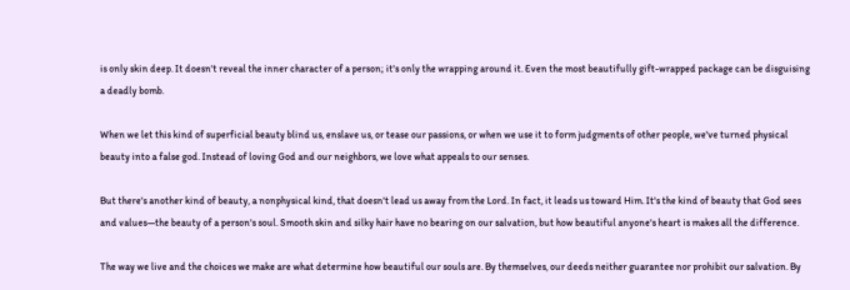is only skin deep. It doesn't reveal the inner character of a person; it's only the wrapping around it. Even the most beautifully gift-wrapped package can be disguising a deadly bomb.

When we let this kind of superficial beauty blind us, enslave us, or tease our passions, or when we use it to form judgments of other people, we've turned physical beauty into a false god. Instead of loving God and our neighbors, we love what appeals to our senses.

But there's another kind of beauty, a nonphysical kind, that doesn't lead us away from the Lord. In fact, it leads us toward Him. It's the kind of beauty that God sees and values—the beauty of a person's soul. Smooth skin and silky hair have no bearing on our salvation, but how beautiful anyone's heart is makes all the difference.

The way we live and the choices we make are what determine how beautiful our souls are. By themselves, our deeds neither guarantee nor prohibit our salvation. By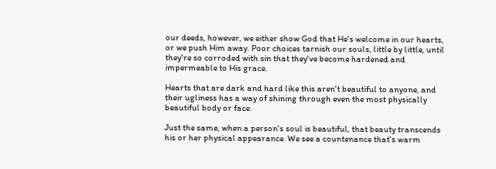our deeds, however, we either show God that He's welcome in our hearts, or we push Him away. Poor choices tarnish our souls, little by little, until they're so corroded with sin that they've become hardened and impermeable to His grace.

Hearts that are dark and hard like this aren't beautiful to anyone, and their ugliness has a way of shining through even the most physically beautiful body or face.

Just the same, when a person's soul is beautiful, that beauty transcends his or her physical appearance. We see a countenance that's warm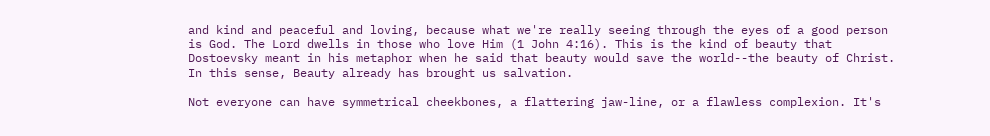and kind and peaceful and loving, because what we're really seeing through the eyes of a good person is God. The Lord dwells in those who love Him (1 John 4:16). This is the kind of beauty that Dostoevsky meant in his metaphor when he said that beauty would save the world--the beauty of Christ. In this sense, Beauty already has brought us salvation.

Not everyone can have symmetrical cheekbones, a flattering jaw-line, or a flawless complexion. It's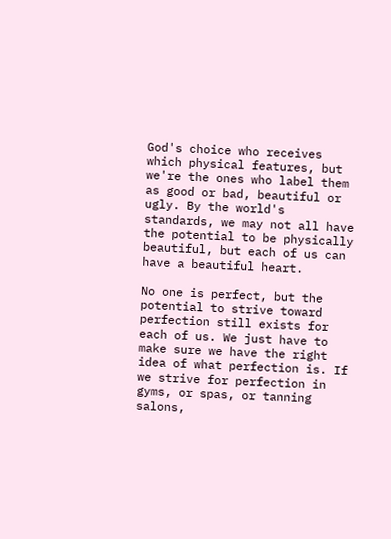God's choice who receives which physical features, but we're the ones who label them as good or bad, beautiful or ugly. By the world's standards, we may not all have the potential to be physically beautiful, but each of us can have a beautiful heart.

No one is perfect, but the potential to strive toward perfection still exists for each of us. We just have to make sure we have the right idea of what perfection is. If we strive for perfection in gyms, or spas, or tanning salons,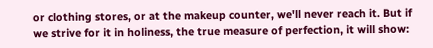or clothing stores, or at the makeup counter, we'll never reach it. But if we strive for it in holiness, the true measure of perfection, it will show: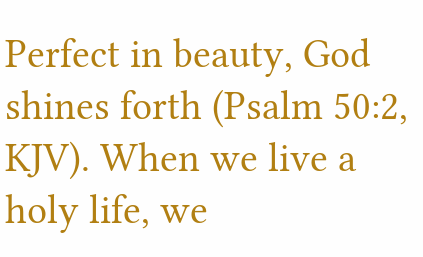Perfect in beauty, God shines forth (Psalm 50:2, KJV). When we live a holy life, we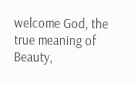welcome God, the true meaning of Beauty,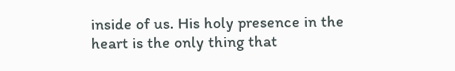inside of us. His holy presence in the heart is the only thing that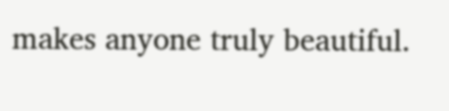makes anyone truly beautiful.